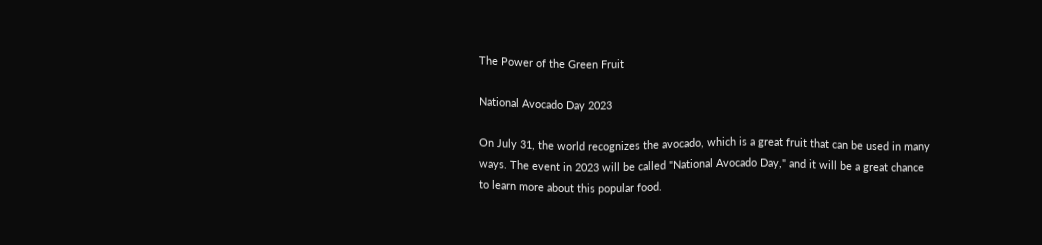The Power of the Green Fruit

National Avocado Day 2023

On July 31, the world recognizes the avocado, which is a great fruit that can be used in many ways. The event in 2023 will be called "National Avocado Day," and it will be a great chance to learn more about this popular food.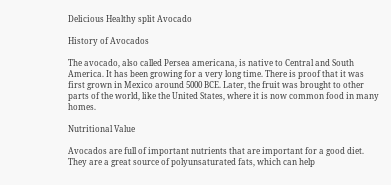Delicious Healthy split Avocado

History of Avocados

The avocado, also called Persea americana, is native to Central and South America. It has been growing for a very long time. There is proof that it was first grown in Mexico around 5000 BCE. Later, the fruit was brought to other parts of the world, like the United States, where it is now common food in many homes.

Nutritional Value

Avocados are full of important nutrients that are important for a good diet. They are a great source of polyunsaturated fats, which can help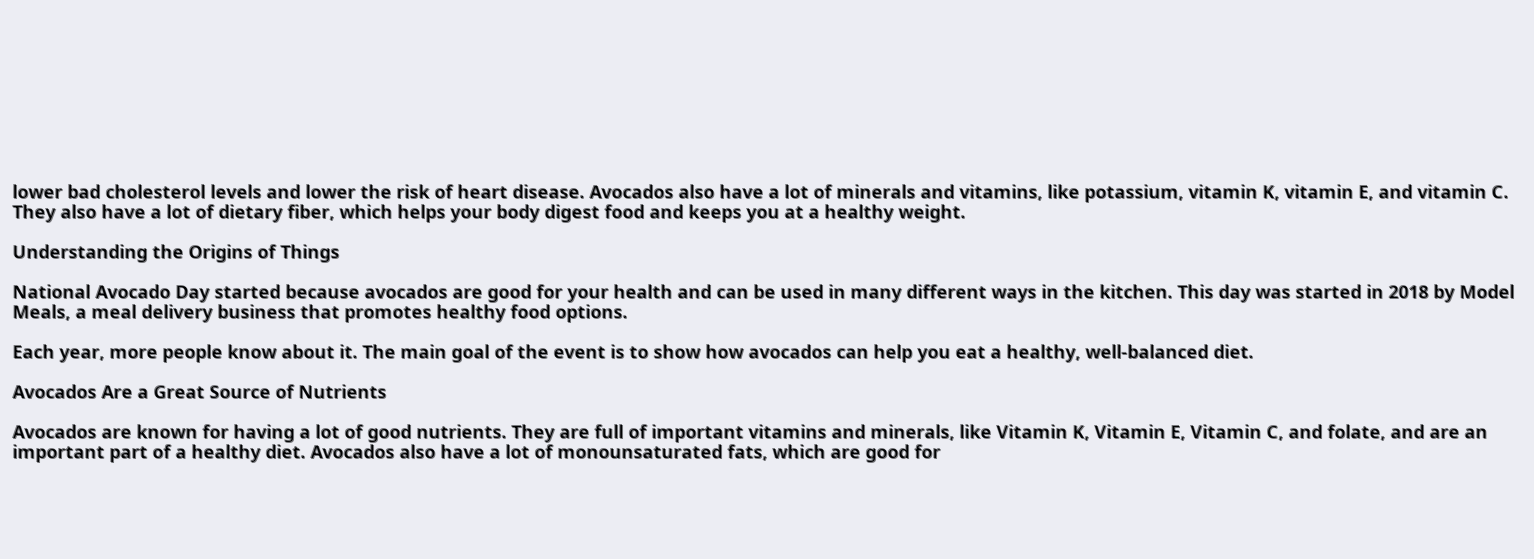lower bad cholesterol levels and lower the risk of heart disease. Avocados also have a lot of minerals and vitamins, like potassium, vitamin K, vitamin E, and vitamin C. They also have a lot of dietary fiber, which helps your body digest food and keeps you at a healthy weight.

Understanding the Origins of Things

National Avocado Day started because avocados are good for your health and can be used in many different ways in the kitchen. This day was started in 2018 by Model Meals, a meal delivery business that promotes healthy food options.

Each year, more people know about it. The main goal of the event is to show how avocados can help you eat a healthy, well-balanced diet.

Avocados Are a Great Source of Nutrients

Avocados are known for having a lot of good nutrients. They are full of important vitamins and minerals, like Vitamin K, Vitamin E, Vitamin C, and folate, and are an important part of a healthy diet. Avocados also have a lot of monounsaturated fats, which are good for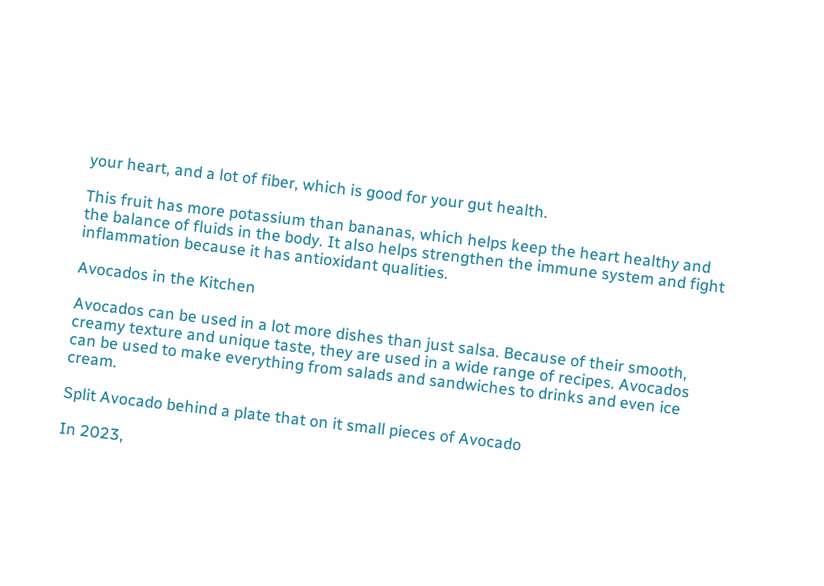your heart, and a lot of fiber, which is good for your gut health.

This fruit has more potassium than bananas, which helps keep the heart healthy and the balance of fluids in the body. It also helps strengthen the immune system and fight inflammation because it has antioxidant qualities.

Avocados in the Kitchen

Avocados can be used in a lot more dishes than just salsa. Because of their smooth, creamy texture and unique taste, they are used in a wide range of recipes. Avocados can be used to make everything from salads and sandwiches to drinks and even ice cream.

Split Avocado behind a plate that on it small pieces of Avocado

In 2023,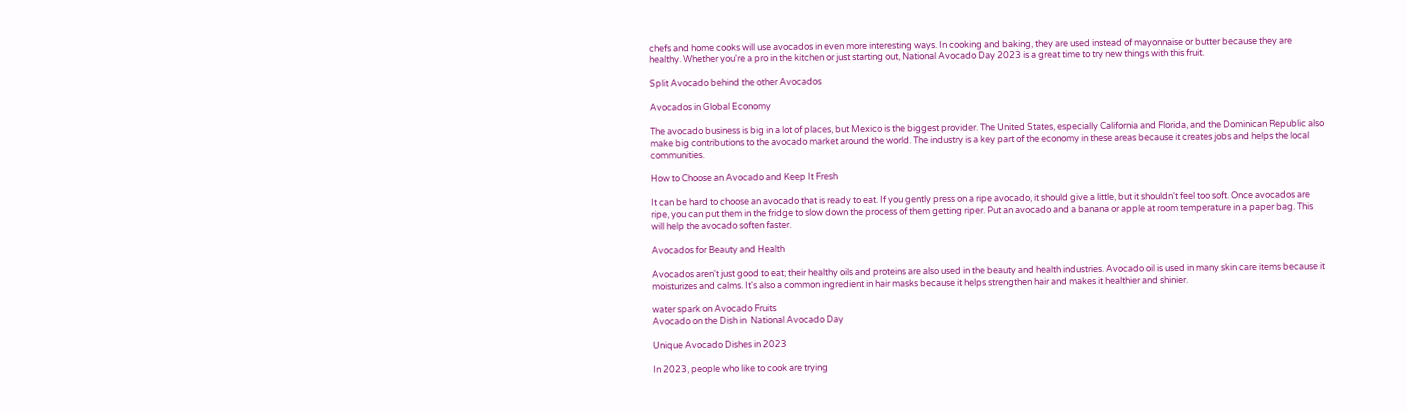chefs and home cooks will use avocados in even more interesting ways. In cooking and baking, they are used instead of mayonnaise or butter because they are healthy. Whether you're a pro in the kitchen or just starting out, National Avocado Day 2023 is a great time to try new things with this fruit.

Split Avocado behind the other Avocados

Avocados in Global Economy

The avocado business is big in a lot of places, but Mexico is the biggest provider. The United States, especially California and Florida, and the Dominican Republic also make big contributions to the avocado market around the world. The industry is a key part of the economy in these areas because it creates jobs and helps the local communities.

How to Choose an Avocado and Keep It Fresh

It can be hard to choose an avocado that is ready to eat. If you gently press on a ripe avocado, it should give a little, but it shouldn't feel too soft. Once avocados are ripe, you can put them in the fridge to slow down the process of them getting riper. Put an avocado and a banana or apple at room temperature in a paper bag. This will help the avocado soften faster.

Avocados for Beauty and Health

Avocados aren't just good to eat; their healthy oils and proteins are also used in the beauty and health industries. Avocado oil is used in many skin care items because it moisturizes and calms. It's also a common ingredient in hair masks because it helps strengthen hair and makes it healthier and shinier.

water spark on Avocado Fruits
Avocado on the Dish in  National Avocado Day

Unique Avocado Dishes in 2023

In 2023, people who like to cook are trying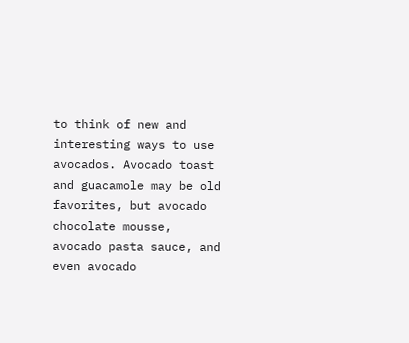to think of new and interesting ways to use avocados. Avocado toast and guacamole may be old favorites, but avocado chocolate mousse, avocado pasta sauce, and even avocado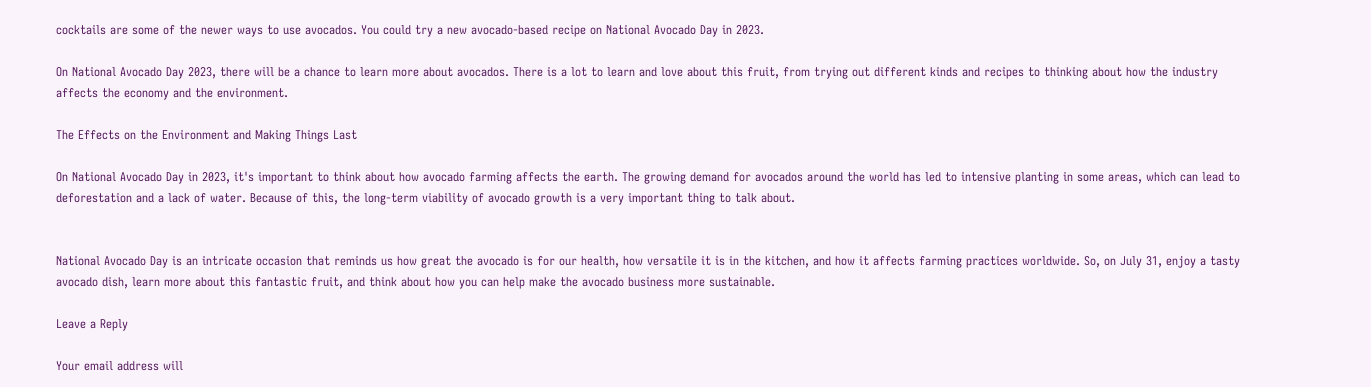cocktails are some of the newer ways to use avocados. You could try a new avocado-based recipe on National Avocado Day in 2023.

On National Avocado Day 2023, there will be a chance to learn more about avocados. There is a lot to learn and love about this fruit, from trying out different kinds and recipes to thinking about how the industry affects the economy and the environment.

The Effects on the Environment and Making Things Last

On National Avocado Day in 2023, it's important to think about how avocado farming affects the earth. The growing demand for avocados around the world has led to intensive planting in some areas, which can lead to deforestation and a lack of water. Because of this, the long-term viability of avocado growth is a very important thing to talk about.


National Avocado Day is an intricate occasion that reminds us how great the avocado is for our health, how versatile it is in the kitchen, and how it affects farming practices worldwide. So, on July 31, enjoy a tasty avocado dish, learn more about this fantastic fruit, and think about how you can help make the avocado business more sustainable.

Leave a Reply

Your email address will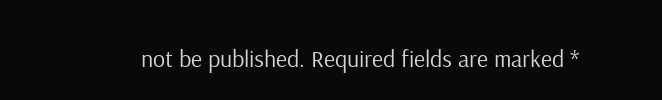not be published. Required fields are marked *